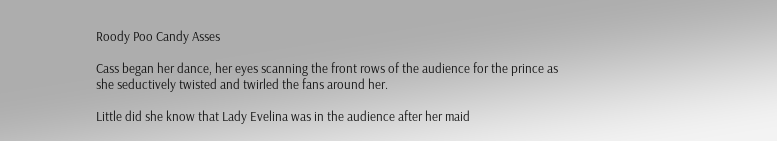Roody Poo Candy Asses

Cass began her dance, her eyes scanning the front rows of the audience for the prince as she seductively twisted and twirled the fans around her.

Little did she know that Lady Evelina was in the audience after her maid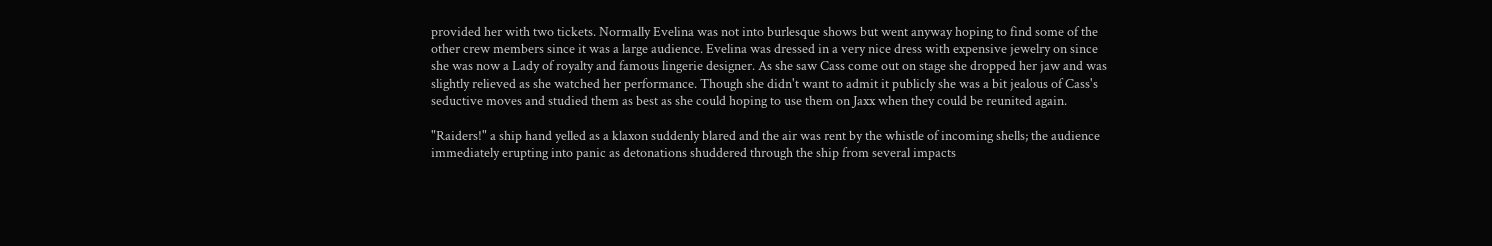provided her with two tickets. Normally Evelina was not into burlesque shows but went anyway hoping to find some of the other crew members since it was a large audience. Evelina was dressed in a very nice dress with expensive jewelry on since she was now a Lady of royalty and famous lingerie designer. As she saw Cass come out on stage she dropped her jaw and was slightly relieved as she watched her performance. Though she didn't want to admit it publicly she was a bit jealous of Cass's seductive moves and studied them as best as she could hoping to use them on Jaxx when they could be reunited again.

"Raiders!" a ship hand yelled as a klaxon suddenly blared and the air was rent by the whistle of incoming shells; the audience immediately erupting into panic as detonations shuddered through the ship from several impacts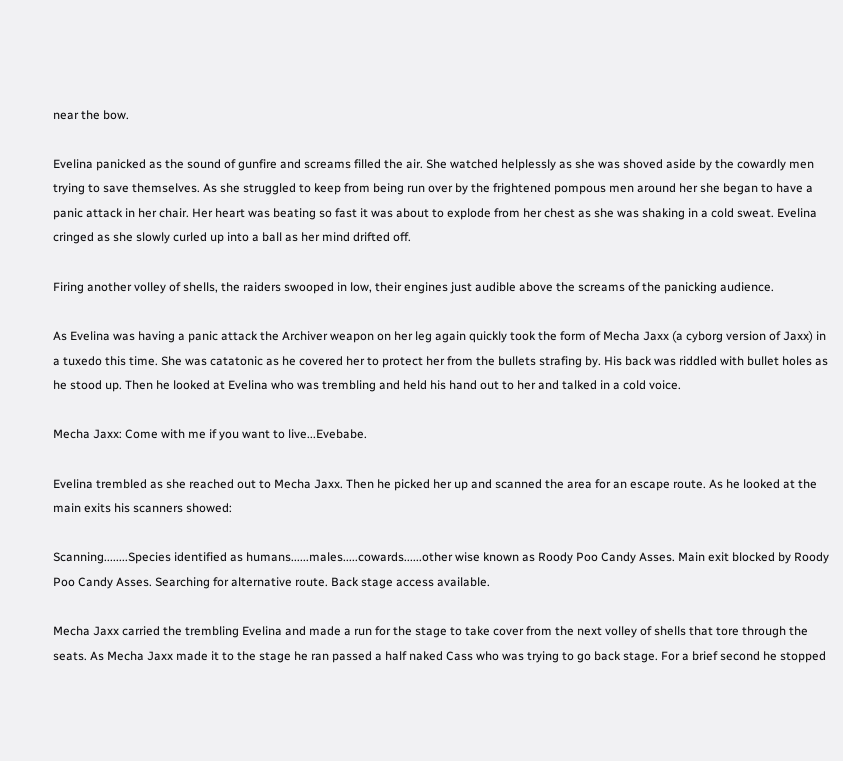near the bow.

Evelina panicked as the sound of gunfire and screams filled the air. She watched helplessly as she was shoved aside by the cowardly men trying to save themselves. As she struggled to keep from being run over by the frightened pompous men around her she began to have a panic attack in her chair. Her heart was beating so fast it was about to explode from her chest as she was shaking in a cold sweat. Evelina cringed as she slowly curled up into a ball as her mind drifted off.

Firing another volley of shells, the raiders swooped in low, their engines just audible above the screams of the panicking audience.

As Evelina was having a panic attack the Archiver weapon on her leg again quickly took the form of Mecha Jaxx (a cyborg version of Jaxx) in a tuxedo this time. She was catatonic as he covered her to protect her from the bullets strafing by. His back was riddled with bullet holes as he stood up. Then he looked at Evelina who was trembling and held his hand out to her and talked in a cold voice.

Mecha Jaxx: Come with me if you want to live...Evebabe.

Evelina trembled as she reached out to Mecha Jaxx. Then he picked her up and scanned the area for an escape route. As he looked at the main exits his scanners showed:

Scanning........Species identified as humans......males.....cowards......other wise known as Roody Poo Candy Asses. Main exit blocked by Roody Poo Candy Asses. Searching for alternative route. Back stage access available.

Mecha Jaxx carried the trembling Evelina and made a run for the stage to take cover from the next volley of shells that tore through the seats. As Mecha Jaxx made it to the stage he ran passed a half naked Cass who was trying to go back stage. For a brief second he stopped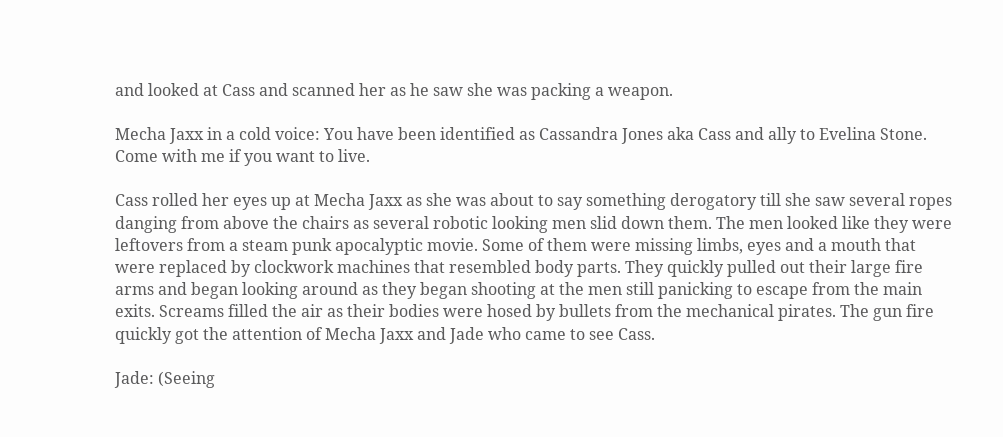and looked at Cass and scanned her as he saw she was packing a weapon.

Mecha Jaxx in a cold voice: You have been identified as Cassandra Jones aka Cass and ally to Evelina Stone. Come with me if you want to live.

Cass rolled her eyes up at Mecha Jaxx as she was about to say something derogatory till she saw several ropes danging from above the chairs as several robotic looking men slid down them. The men looked like they were leftovers from a steam punk apocalyptic movie. Some of them were missing limbs, eyes and a mouth that were replaced by clockwork machines that resembled body parts. They quickly pulled out their large fire arms and began looking around as they began shooting at the men still panicking to escape from the main exits. Screams filled the air as their bodies were hosed by bullets from the mechanical pirates. The gun fire quickly got the attention of Mecha Jaxx and Jade who came to see Cass.

Jade: (Seeing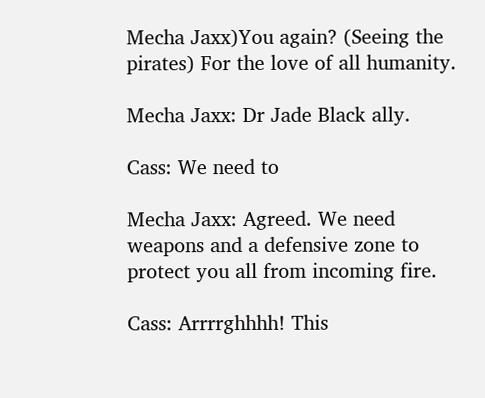Mecha Jaxx)You again? (Seeing the pirates) For the love of all humanity.

Mecha Jaxx: Dr Jade Black ally.

Cass: We need to

Mecha Jaxx: Agreed. We need weapons and a defensive zone to protect you all from incoming fire.

Cass: Arrrrghhhh! This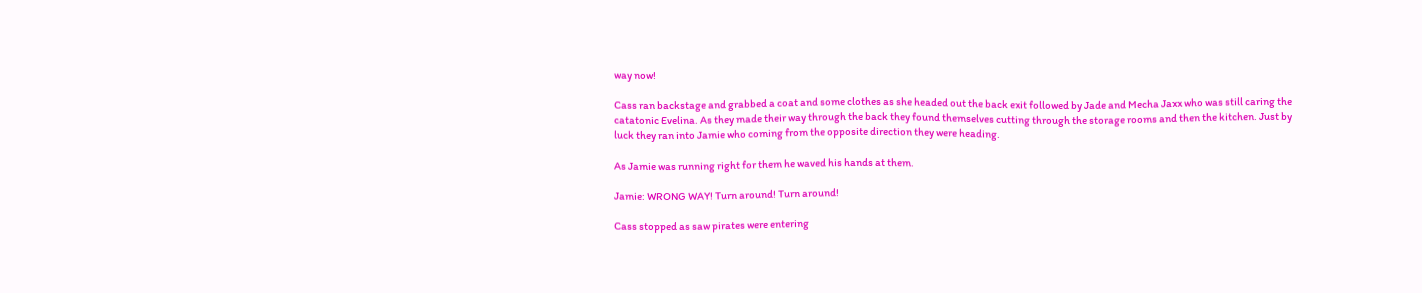way now!

Cass ran backstage and grabbed a coat and some clothes as she headed out the back exit followed by Jade and Mecha Jaxx who was still caring the catatonic Evelina. As they made their way through the back they found themselves cutting through the storage rooms and then the kitchen. Just by luck they ran into Jamie who coming from the opposite direction they were heading.

As Jamie was running right for them he waved his hands at them.

Jamie: WRONG WAY! Turn around! Turn around!

Cass stopped as saw pirates were entering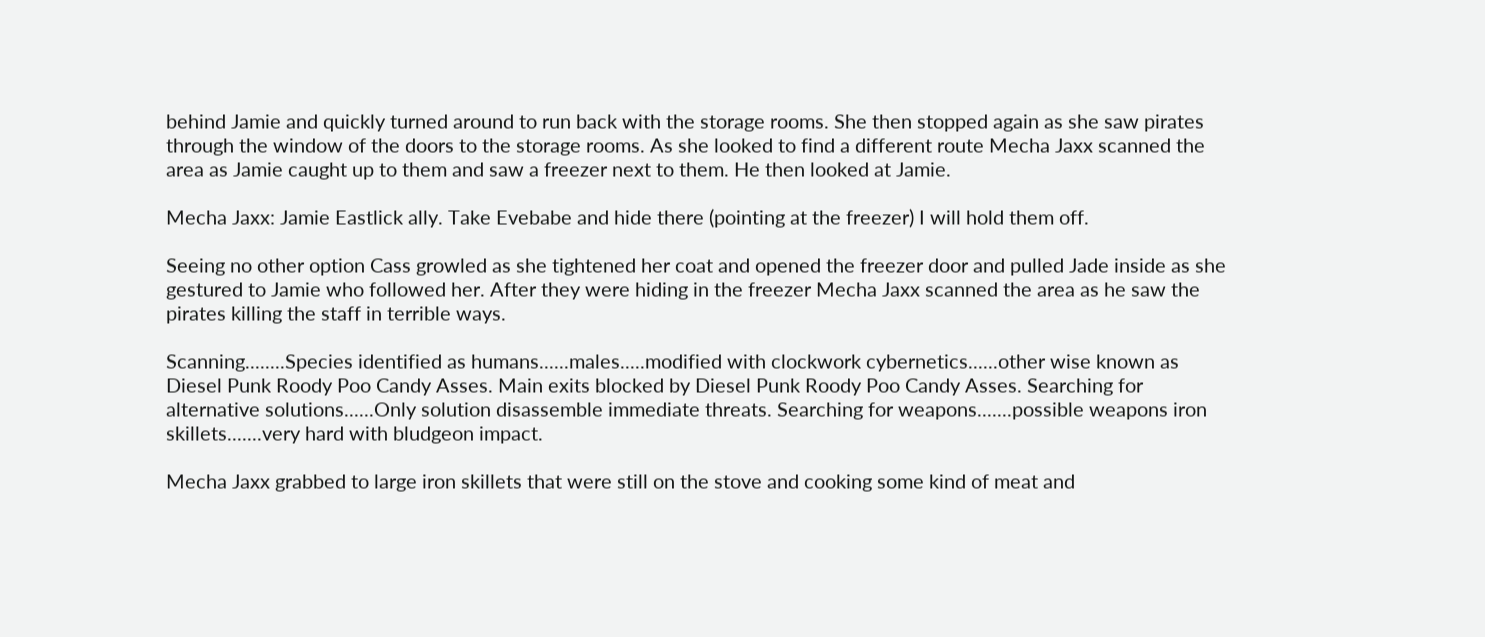behind Jamie and quickly turned around to run back with the storage rooms. She then stopped again as she saw pirates through the window of the doors to the storage rooms. As she looked to find a different route Mecha Jaxx scanned the area as Jamie caught up to them and saw a freezer next to them. He then looked at Jamie.

Mecha Jaxx: Jamie Eastlick ally. Take Evebabe and hide there (pointing at the freezer) I will hold them off.

Seeing no other option Cass growled as she tightened her coat and opened the freezer door and pulled Jade inside as she gestured to Jamie who followed her. After they were hiding in the freezer Mecha Jaxx scanned the area as he saw the pirates killing the staff in terrible ways.

Scanning........Species identified as humans......males.....modified with clockwork cybernetics......other wise known as Diesel Punk Roody Poo Candy Asses. Main exits blocked by Diesel Punk Roody Poo Candy Asses. Searching for alternative solutions......Only solution disassemble immediate threats. Searching for weapons.......possible weapons iron skillets.......very hard with bludgeon impact.

Mecha Jaxx grabbed to large iron skillets that were still on the stove and cooking some kind of meat and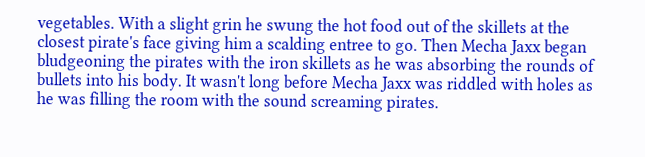vegetables. With a slight grin he swung the hot food out of the skillets at the closest pirate's face giving him a scalding entree to go. Then Mecha Jaxx began bludgeoning the pirates with the iron skillets as he was absorbing the rounds of bullets into his body. It wasn't long before Mecha Jaxx was riddled with holes as he was filling the room with the sound screaming pirates.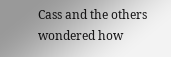Cass and the others wondered how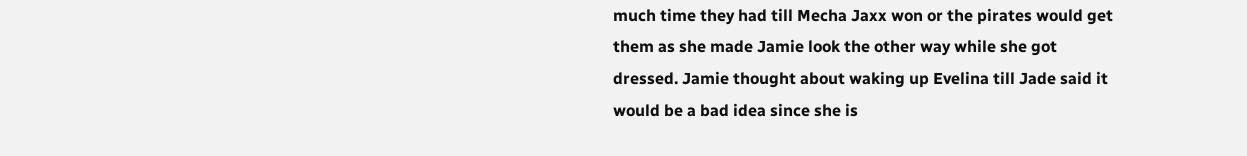much time they had till Mecha Jaxx won or the pirates would get them as she made Jamie look the other way while she got dressed. Jamie thought about waking up Evelina till Jade said it would be a bad idea since she is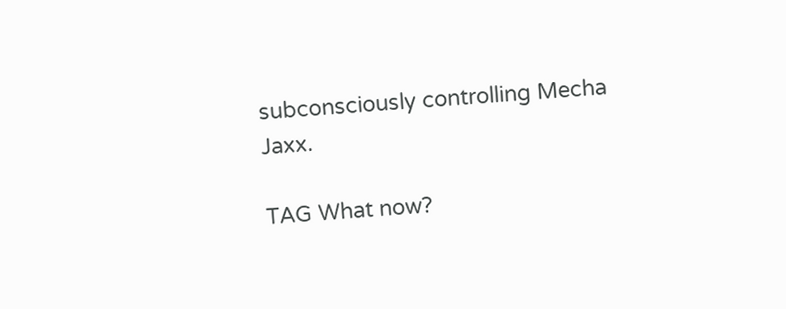subconsciously controlling Mecha Jaxx.

TAG What now?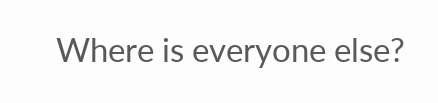Where is everyone else?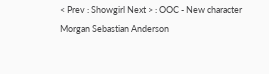< Prev : Showgirl Next > : OOC - New character Morgan Sebastian Anderson